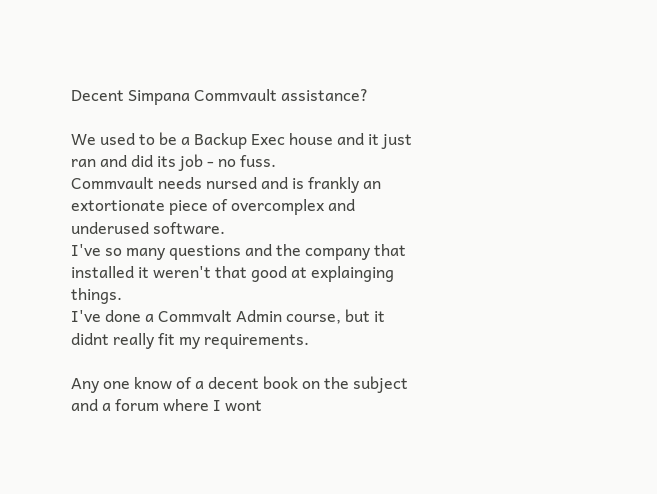Decent Simpana Commvault assistance?

We used to be a Backup Exec house and it just ran and did its job - no fuss.
Commvault needs nursed and is frankly an extortionate piece of overcomplex and underused software.
I've so many questions and the company that installed it weren't that good at explainging things.
I've done a Commvalt Admin course, but it didnt really fit my requirements.

Any one know of a decent book on the subject and a forum where I wont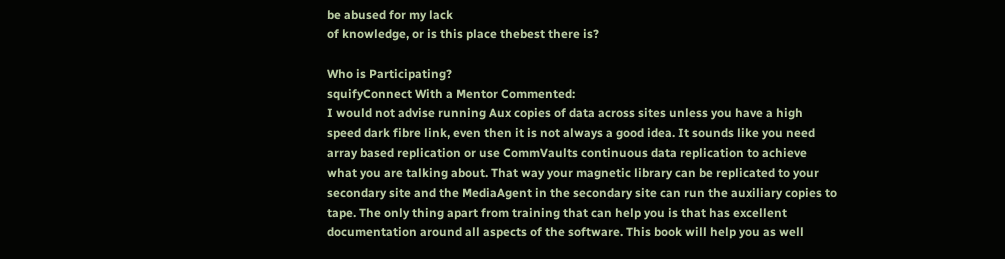be abused for my lack
of knowledge, or is this place thebest there is?

Who is Participating?
squifyConnect With a Mentor Commented:
I would not advise running Aux copies of data across sites unless you have a high speed dark fibre link, even then it is not always a good idea. It sounds like you need array based replication or use CommVaults continuous data replication to achieve what you are talking about. That way your magnetic library can be replicated to your secondary site and the MediaAgent in the secondary site can run the auxiliary copies to tape. The only thing apart from training that can help you is that has excellent documentation around all aspects of the software. This book will help you as well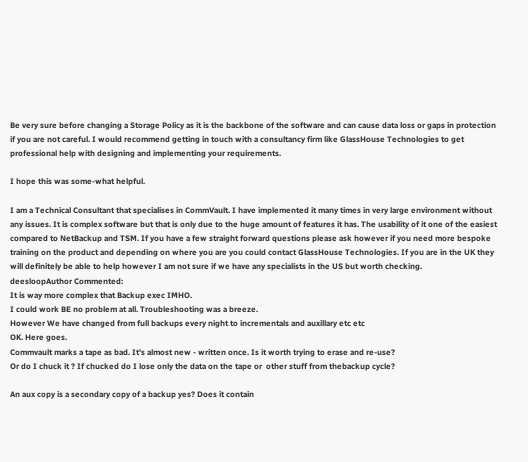Be very sure before changing a Storage Policy as it is the backbone of the software and can cause data loss or gaps in protection if you are not careful. I would recommend getting in touch with a consultancy firm like GlassHouse Technologies to get professional help with designing and implementing your requirements.

I hope this was some-what helpful.

I am a Technical Consultant that specialises in CommVault. I have implemented it many times in very large environment without any issues. It is complex software but that is only due to the huge amount of features it has. The usability of it one of the easiest compared to NetBackup and TSM. If you have a few straight forward questions please ask however if you need more bespoke training on the product and depending on where you are you could contact GlassHouse Technologies. If you are in the UK they will definitely be able to help however I am not sure if we have any specialists in the US but worth checking.
deesloopAuthor Commented:
It is way more complex that Backup exec IMHO.
I could work BE no problem at all. Troubleshooting was a breeze.
However We have changed from full backups every night to incrementals and auxillary etc etc
OK. Here goes.
Commvault marks a tape as bad. It's almost new - written once. Is it worth trying to erase and re-use?
Or do I chuck it ? If chucked do I lose only the data on the tape or  other stuff from thebackup cycle?

An aux copy is a secondary copy of a backup yes? Does it contain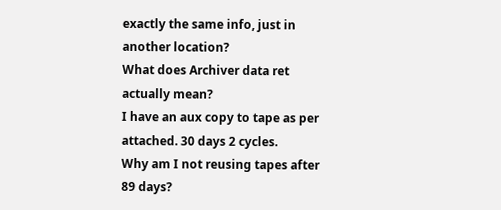exactly the same info, just in another location?
What does Archiver data ret actually mean?
I have an aux copy to tape as per attached. 30 days 2 cycles.
Why am I not reusing tapes after 89 days?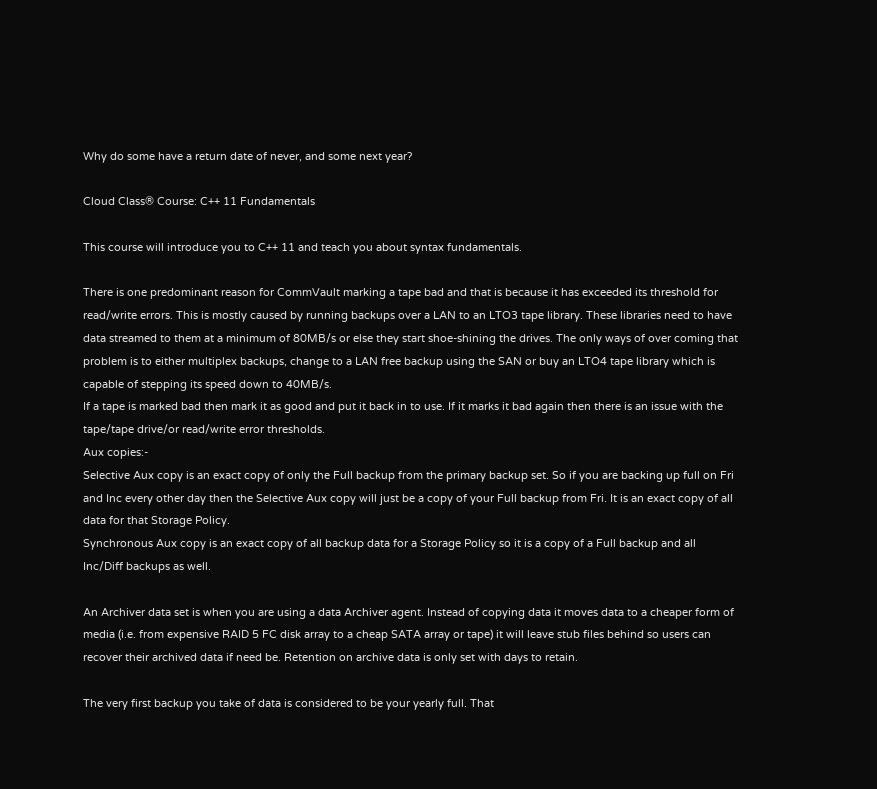Why do some have a return date of never, and some next year?

Cloud Class® Course: C++ 11 Fundamentals

This course will introduce you to C++ 11 and teach you about syntax fundamentals.

There is one predominant reason for CommVault marking a tape bad and that is because it has exceeded its threshold for read/write errors. This is mostly caused by running backups over a LAN to an LTO3 tape library. These libraries need to have data streamed to them at a minimum of 80MB/s or else they start shoe-shining the drives. The only ways of over coming that problem is to either multiplex backups, change to a LAN free backup using the SAN or buy an LTO4 tape library which is capable of stepping its speed down to 40MB/s.
If a tape is marked bad then mark it as good and put it back in to use. If it marks it bad again then there is an issue with the tape/tape drive/or read/write error thresholds.
Aux copies:-
Selective Aux copy is an exact copy of only the Full backup from the primary backup set. So if you are backing up full on Fri and Inc every other day then the Selective Aux copy will just be a copy of your Full backup from Fri. It is an exact copy of all data for that Storage Policy.
Synchronous Aux copy is an exact copy of all backup data for a Storage Policy so it is a copy of a Full backup and all Inc/Diff backups as well.

An Archiver data set is when you are using a data Archiver agent. Instead of copying data it moves data to a cheaper form of media (i.e. from expensive RAID 5 FC disk array to a cheap SATA array or tape) it will leave stub files behind so users can recover their archived data if need be. Retention on archive data is only set with days to retain.

The very first backup you take of data is considered to be your yearly full. That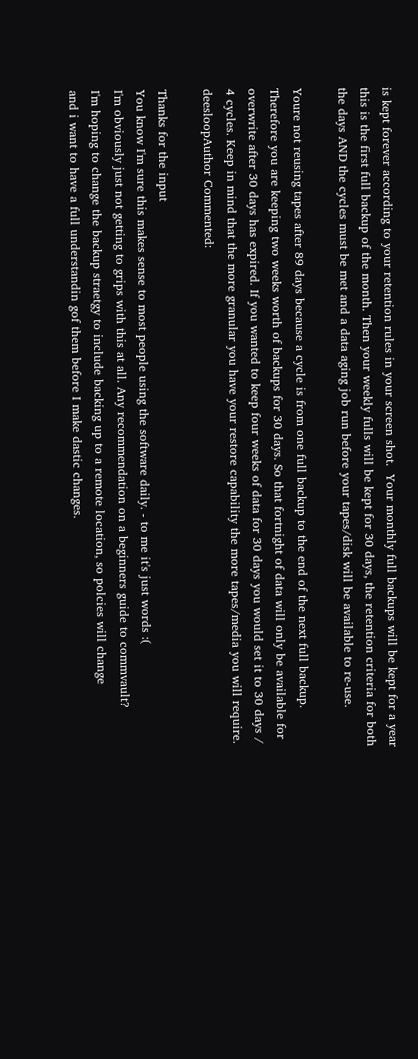is kept forever according to your retention rules in your screen shot.  Your monthly full backups will be kept for a year this is the first full backup of the month. Then your weekly fulls will be kept for 30 days, the retention criteria for both the days AND the cycles must be met and a data aging job run before your tapes/disk will be available to re-use.

Youre not reusing tapes after 89 days because a cycle is from one full backup to the end of the next full backup.  Therefore you are keeping two weeks worth of backups for 30 days. So that fortnight of data will only be available for overwrite after 30 days has expired. If you wanted to keep four weeks of data for 30 days you would set it to 30 days / 4 cycles. Keep in mind that the more granular you have your restore capability the more tapes/media you will require.
deesloopAuthor Commented:

Thanks for the input
You know I'm sure this makes sense to most people using the software daily. - to me it's just words :(
I'm obviously just not getting to grips with this at all. Any recommendation on a beginners guide to commvault?
I'm hoping to change the backup straetgy to include backing up to a remote location, so polcies will change
and i want to have a full understandin gof them before I make dastic changes.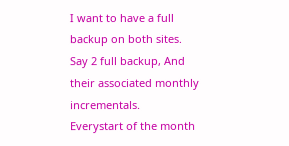I want to have a full backup on both sites. Say 2 full backup, And their associated monthly incrementals.
Everystart of the month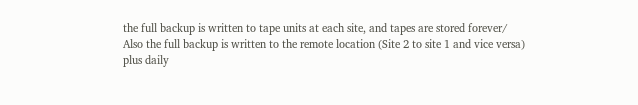the full backup is written to tape units at each site, and tapes are stored forever/
Also the full backup is written to the remote location (Site 2 to site 1 and vice versa) plus daily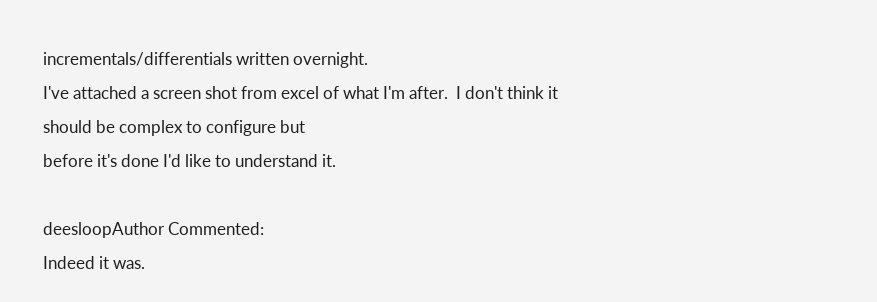incrementals/differentials written overnight.
I've attached a screen shot from excel of what I'm after.  I don't think it should be complex to configure but
before it's done I'd like to understand it.

deesloopAuthor Commented:
Indeed it was.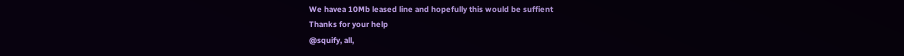We havea 10Mb leased line and hopefully this would be suffient
Thanks for your help
@squify, all,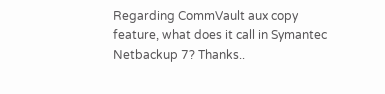Regarding CommVault aux copy feature, what does it call in Symantec Netbackup 7? Thanks..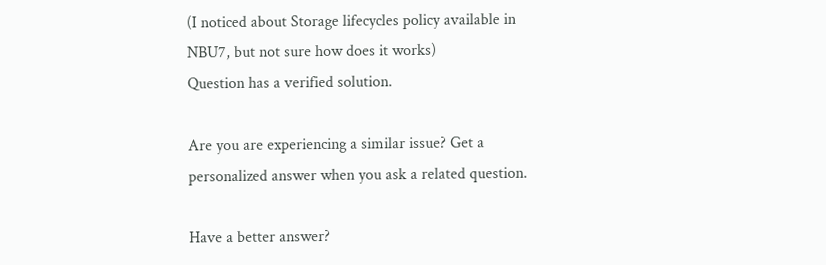(I noticed about Storage lifecycles policy available in NBU7, but not sure how does it works)
Question has a verified solution.

Are you are experiencing a similar issue? Get a personalized answer when you ask a related question.

Have a better answer?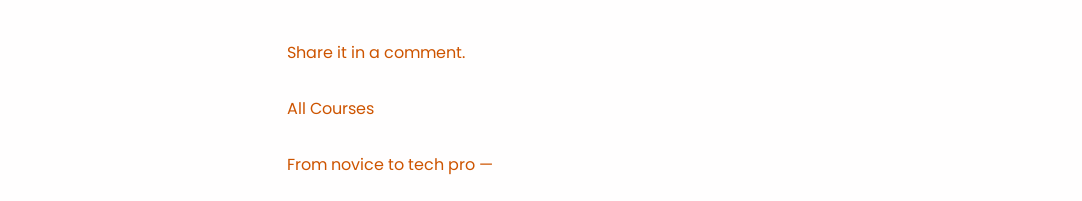Share it in a comment.

All Courses

From novice to tech pro —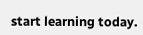start learning today.